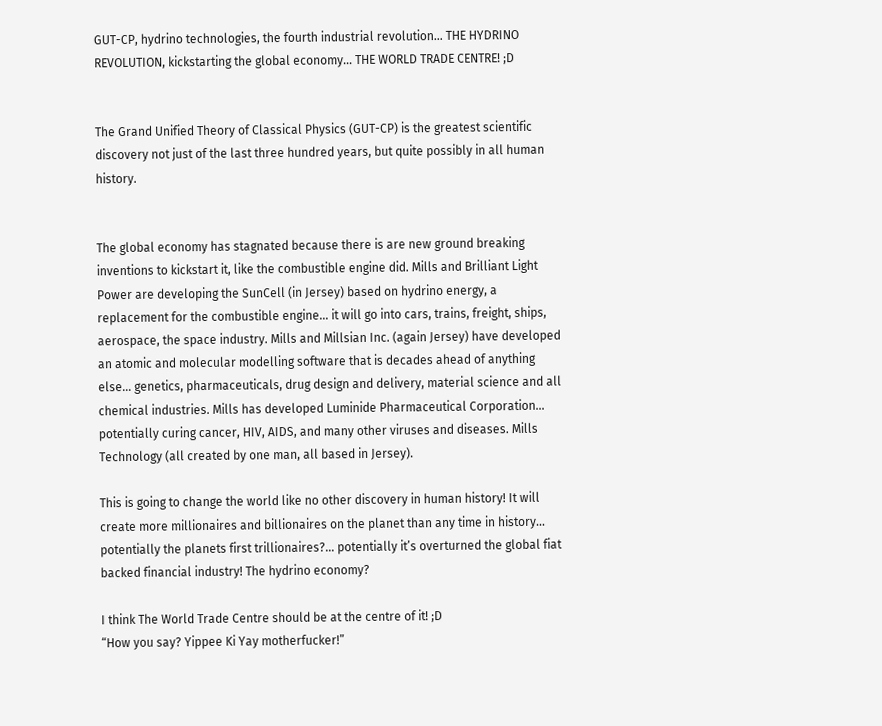GUT-CP, hydrino technologies, the fourth industrial revolution… THE HYDRINO REVOLUTION, kickstarting the global economy… THE WORLD TRADE CENTRE! ;D


The Grand Unified Theory of Classical Physics (GUT-CP) is the greatest scientific  discovery not just of the last three hundred years, but quite possibly in all human history.


The global economy has stagnated because there is are new ground breaking inventions to kickstart it, like the combustible engine did. Mills and Brilliant Light Power are developing the SunCell (in Jersey) based on hydrino energy, a replacement for the combustible engine… it will go into cars, trains, freight, ships, aerospace, the space industry. Mills and Millsian Inc. (again Jersey) have developed an atomic and molecular modelling software that is decades ahead of anything else… genetics, pharmaceuticals, drug design and delivery, material science and all chemical industries. Mills has developed Luminide Pharmaceutical Corporation… potentially curing cancer, HIV, AIDS, and many other viruses and diseases. Mills Technology (all created by one man, all based in Jersey).

This is going to change the world like no other discovery in human history! It will create more millionaires and billionaires on the planet than any time in history… potentially the planets first trillionaires?… potentially it’s overturned the global fiat backed financial industry! The hydrino economy?

I think The World Trade Centre should be at the centre of it! ;D
“How you say? Yippee Ki Yay motherfucker!”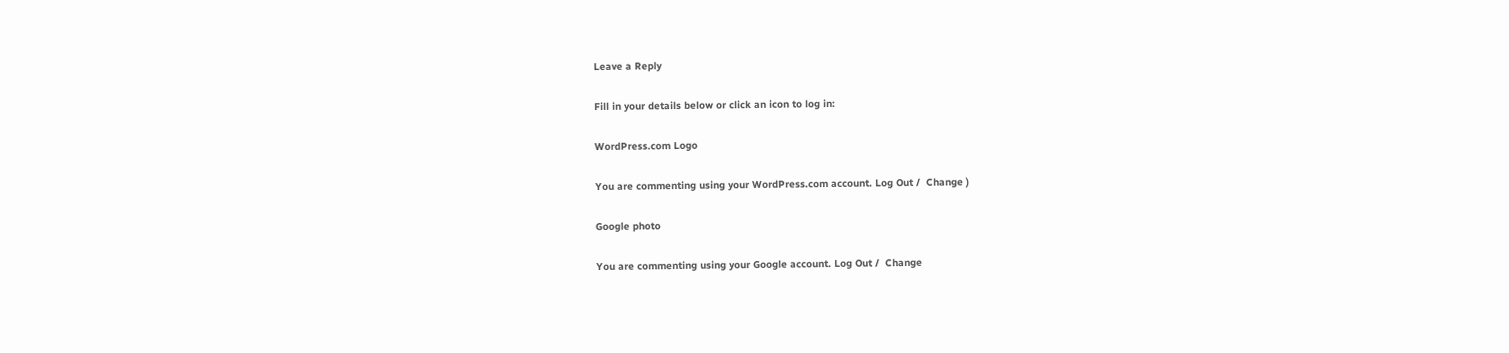Leave a Reply

Fill in your details below or click an icon to log in:

WordPress.com Logo

You are commenting using your WordPress.com account. Log Out /  Change )

Google photo

You are commenting using your Google account. Log Out /  Change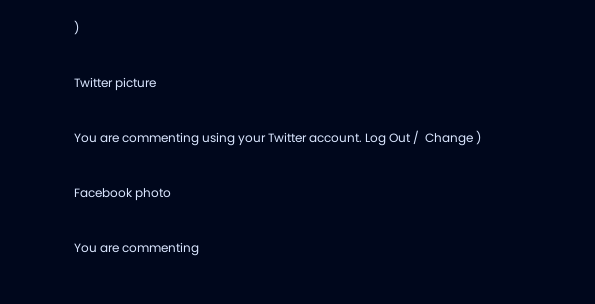)

Twitter picture

You are commenting using your Twitter account. Log Out /  Change )

Facebook photo

You are commenting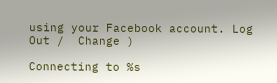using your Facebook account. Log Out /  Change )

Connecting to %s